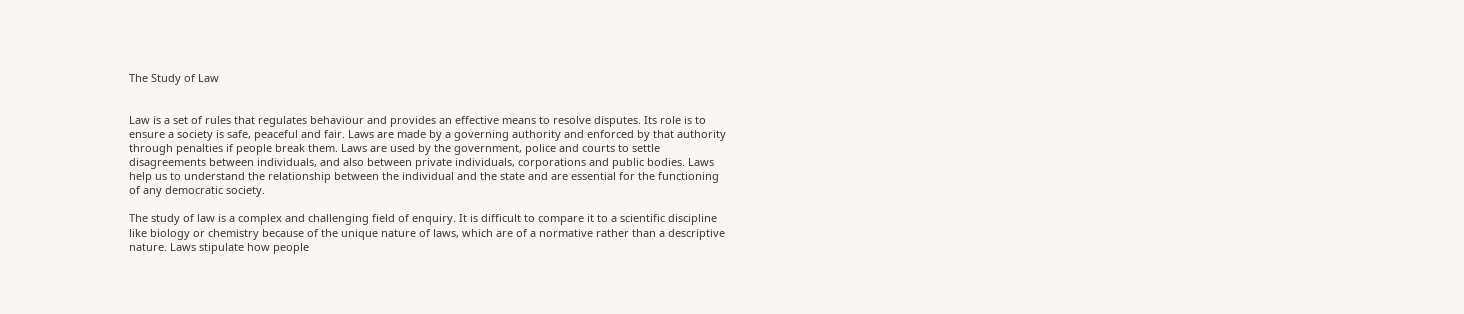The Study of Law


Law is a set of rules that regulates behaviour and provides an effective means to resolve disputes. Its role is to ensure a society is safe, peaceful and fair. Laws are made by a governing authority and enforced by that authority through penalties if people break them. Laws are used by the government, police and courts to settle disagreements between individuals, and also between private individuals, corporations and public bodies. Laws help us to understand the relationship between the individual and the state and are essential for the functioning of any democratic society.

The study of law is a complex and challenging field of enquiry. It is difficult to compare it to a scientific discipline like biology or chemistry because of the unique nature of laws, which are of a normative rather than a descriptive nature. Laws stipulate how people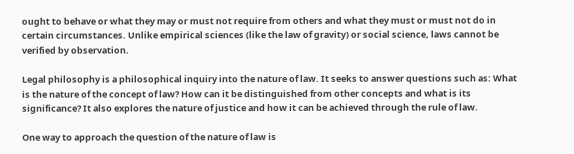ought to behave or what they may or must not require from others and what they must or must not do in certain circumstances. Unlike empirical sciences (like the law of gravity) or social science, laws cannot be verified by observation.

Legal philosophy is a philosophical inquiry into the nature of law. It seeks to answer questions such as: What is the nature of the concept of law? How can it be distinguished from other concepts and what is its significance? It also explores the nature of justice and how it can be achieved through the rule of law.

One way to approach the question of the nature of law is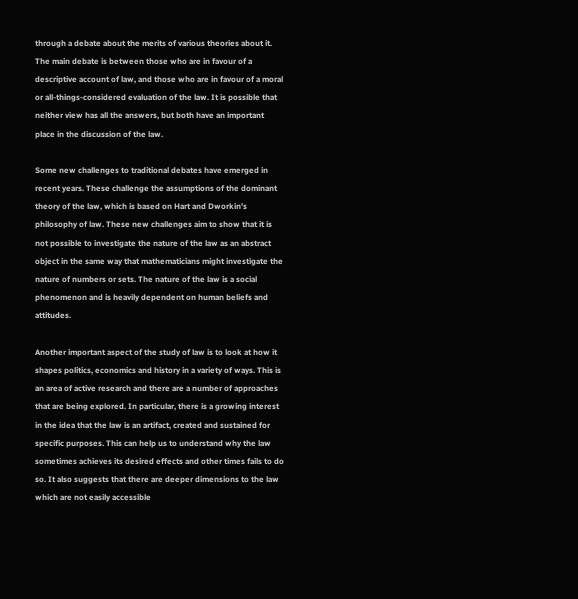through a debate about the merits of various theories about it. The main debate is between those who are in favour of a descriptive account of law, and those who are in favour of a moral or all-things-considered evaluation of the law. It is possible that neither view has all the answers, but both have an important place in the discussion of the law.

Some new challenges to traditional debates have emerged in recent years. These challenge the assumptions of the dominant theory of the law, which is based on Hart and Dworkin’s philosophy of law. These new challenges aim to show that it is not possible to investigate the nature of the law as an abstract object in the same way that mathematicians might investigate the nature of numbers or sets. The nature of the law is a social phenomenon and is heavily dependent on human beliefs and attitudes.

Another important aspect of the study of law is to look at how it shapes politics, economics and history in a variety of ways. This is an area of active research and there are a number of approaches that are being explored. In particular, there is a growing interest in the idea that the law is an artifact, created and sustained for specific purposes. This can help us to understand why the law sometimes achieves its desired effects and other times fails to do so. It also suggests that there are deeper dimensions to the law which are not easily accessible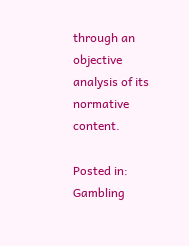through an objective analysis of its normative content.

Posted in: Gambling